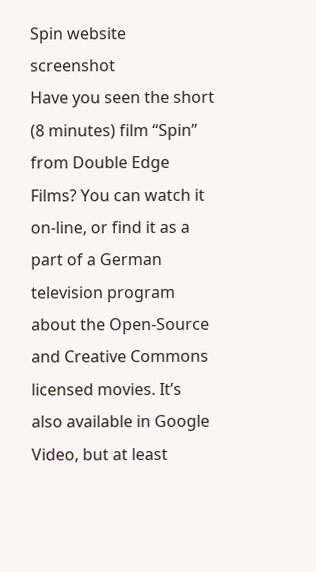Spin website screenshot
Have you seen the short (8 minutes) film “Spin” from Double Edge Films? You can watch it on-line, or find it as a part of a German television program about the Open-Source and Creative Commons licensed movies. It’s also available in Google Video, but at least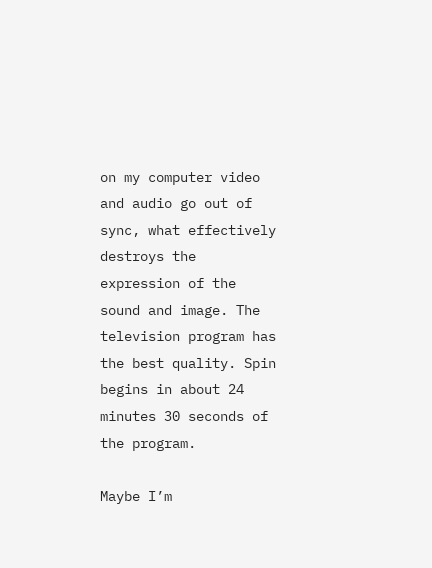on my computer video and audio go out of sync, what effectively destroys the expression of the sound and image. The television program has the best quality. Spin begins in about 24 minutes 30 seconds of the program.

Maybe I’m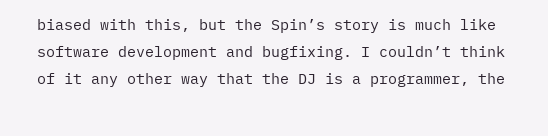biased with this, but the Spin’s story is much like software development and bugfixing. I couldn’t think of it any other way that the DJ is a programmer, the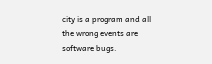city is a program and all the wrong events are software bugs.